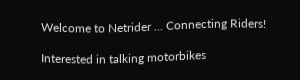Welcome to Netrider ... Connecting Riders!

Interested in talking motorbikes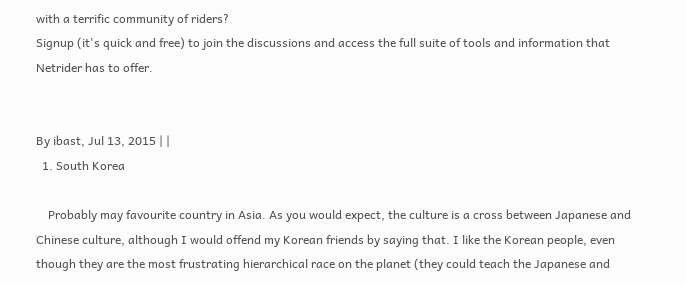with a terrific community of riders?
Signup (it's quick and free) to join the discussions and access the full suite of tools and information that Netrider has to offer.


By ibast, Jul 13, 2015 | |
  1. South Korea

    Probably may favourite country in Asia. As you would expect, the culture is a cross between Japanese and Chinese culture, although I would offend my Korean friends by saying that. I like the Korean people, even though they are the most frustrating hierarchical race on the planet (they could teach the Japanese and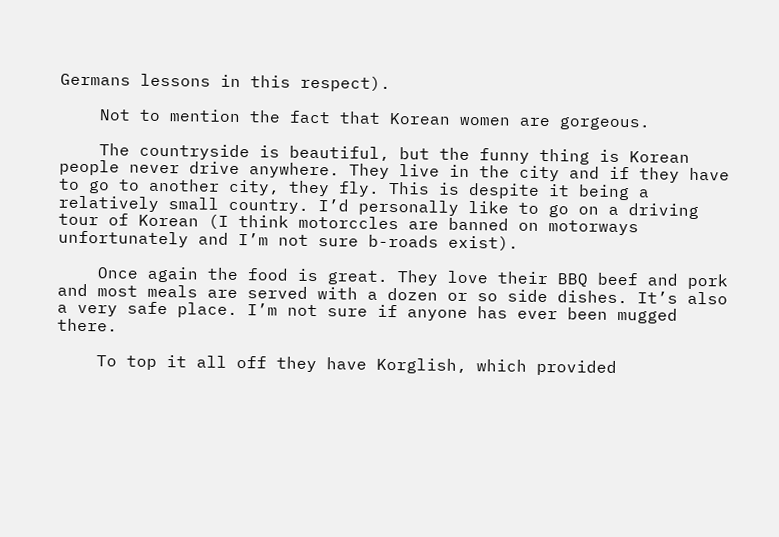Germans lessons in this respect).

    Not to mention the fact that Korean women are gorgeous.

    The countryside is beautiful, but the funny thing is Korean people never drive anywhere. They live in the city and if they have to go to another city, they fly. This is despite it being a relatively small country. I’d personally like to go on a driving tour of Korean (I think motorccles are banned on motorways unfortunately and I’m not sure b-roads exist).

    Once again the food is great. They love their BBQ beef and pork and most meals are served with a dozen or so side dishes. It’s also a very safe place. I’m not sure if anyone has ever been mugged there.

    To top it all off they have Korglish, which provided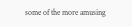some of the more amusing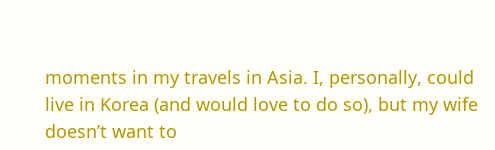moments in my travels in Asia. I, personally, could live in Korea (and would love to do so), but my wife doesn’t want to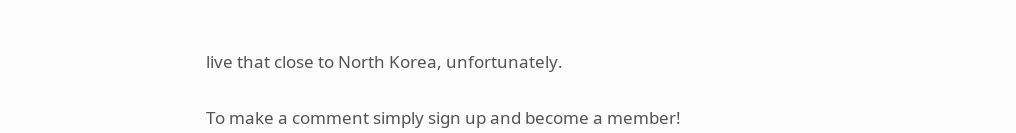live that close to North Korea, unfortunately.


To make a comment simply sign up and become a member!